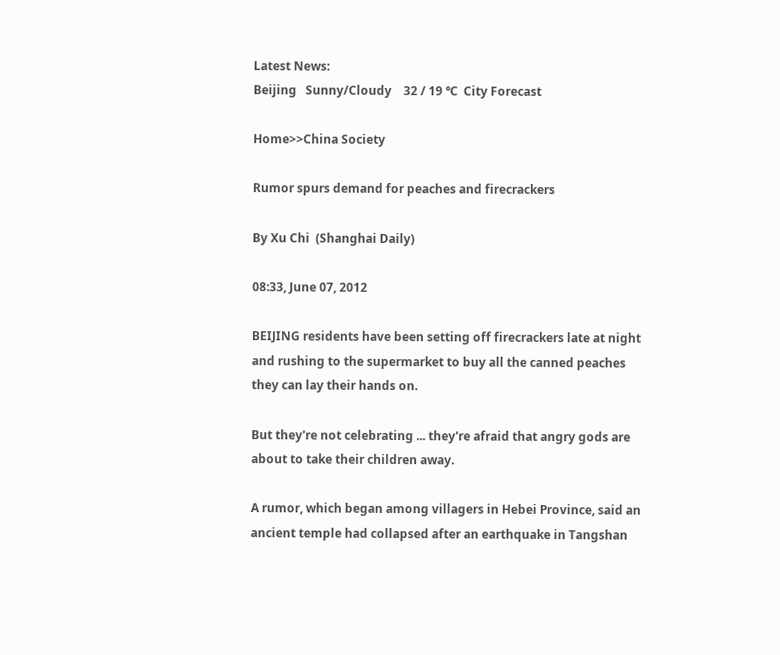Latest News:
Beijing   Sunny/Cloudy    32 / 19 ℃  City Forecast

Home>>China Society

Rumor spurs demand for peaches and firecrackers

By Xu Chi  (Shanghai Daily)

08:33, June 07, 2012

BEIJING residents have been setting off firecrackers late at night and rushing to the supermarket to buy all the canned peaches they can lay their hands on.

But they're not celebrating ... they're afraid that angry gods are about to take their children away.

A rumor, which began among villagers in Hebei Province, said an ancient temple had collapsed after an earthquake in Tangshan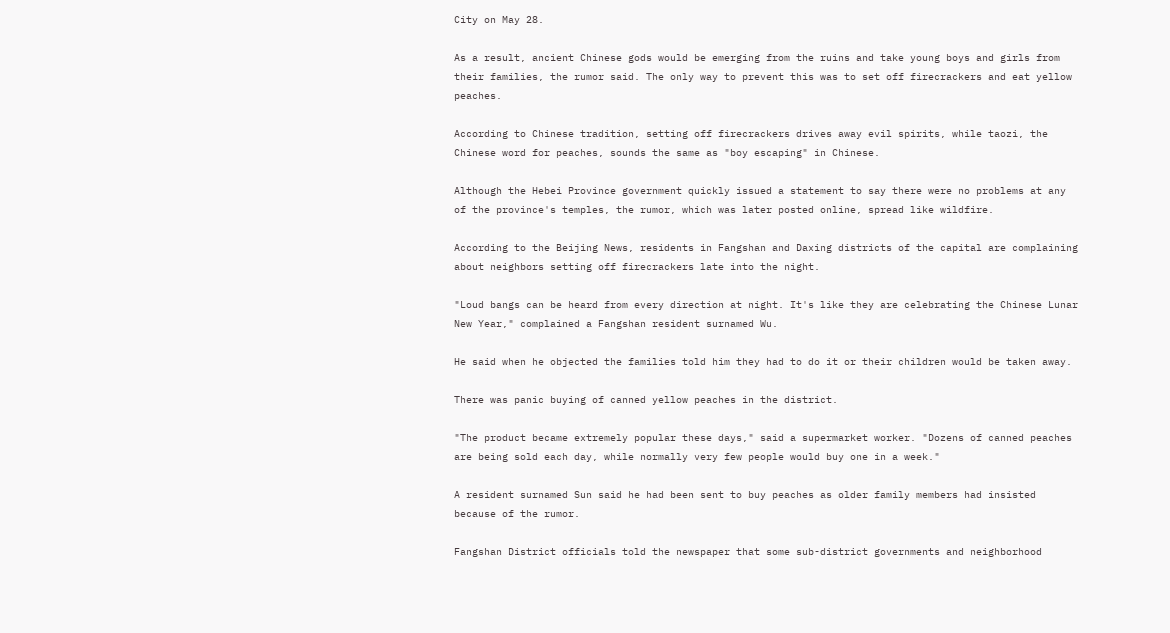City on May 28.

As a result, ancient Chinese gods would be emerging from the ruins and take young boys and girls from their families, the rumor said. The only way to prevent this was to set off firecrackers and eat yellow peaches.

According to Chinese tradition, setting off firecrackers drives away evil spirits, while taozi, the Chinese word for peaches, sounds the same as "boy escaping" in Chinese.

Although the Hebei Province government quickly issued a statement to say there were no problems at any of the province's temples, the rumor, which was later posted online, spread like wildfire.

According to the Beijing News, residents in Fangshan and Daxing districts of the capital are complaining about neighbors setting off firecrackers late into the night.

"Loud bangs can be heard from every direction at night. It's like they are celebrating the Chinese Lunar New Year," complained a Fangshan resident surnamed Wu.

He said when he objected the families told him they had to do it or their children would be taken away.

There was panic buying of canned yellow peaches in the district.

"The product became extremely popular these days," said a supermarket worker. "Dozens of canned peaches are being sold each day, while normally very few people would buy one in a week."

A resident surnamed Sun said he had been sent to buy peaches as older family members had insisted because of the rumor.

Fangshan District officials told the newspaper that some sub-district governments and neighborhood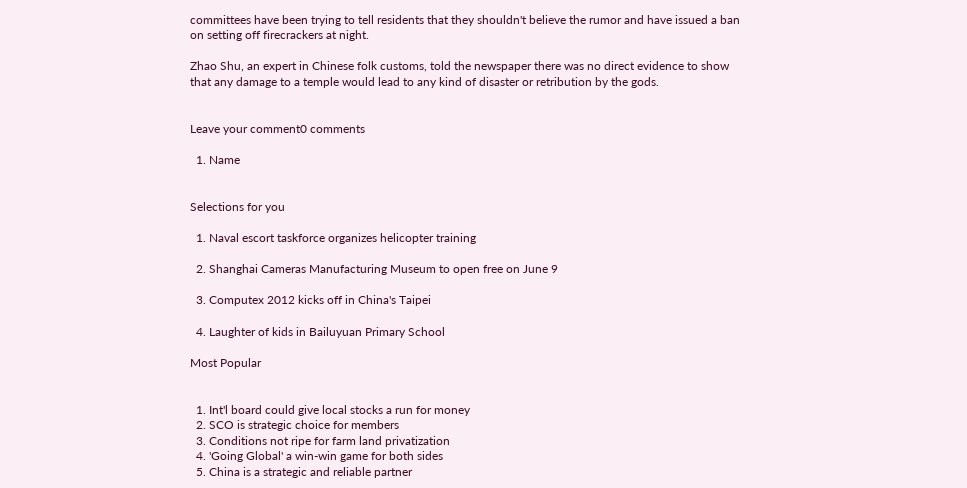committees have been trying to tell residents that they shouldn't believe the rumor and have issued a ban on setting off firecrackers at night.

Zhao Shu, an expert in Chinese folk customs, told the newspaper there was no direct evidence to show that any damage to a temple would lead to any kind of disaster or retribution by the gods.


Leave your comment0 comments

  1. Name


Selections for you

  1. Naval escort taskforce organizes helicopter training

  2. Shanghai Cameras Manufacturing Museum to open free on June 9

  3. Computex 2012 kicks off in China's Taipei

  4. Laughter of kids in Bailuyuan Primary School

Most Popular


  1. Int'l board could give local stocks a run for money
  2. SCO is strategic choice for members
  3. Conditions not ripe for farm land privatization
  4. 'Going Global' a win-win game for both sides
  5. China is a strategic and reliable partner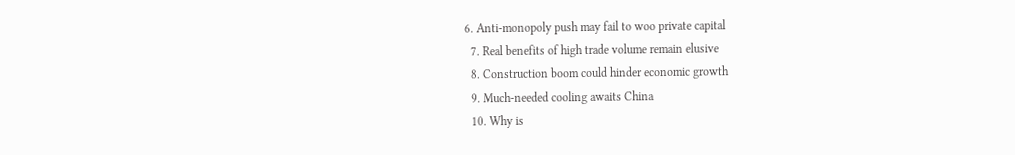6. Anti-monopoly push may fail to woo private capital
  7. Real benefits of high trade volume remain elusive
  8. Construction boom could hinder economic growth
  9. Much-needed cooling awaits China
  10. Why is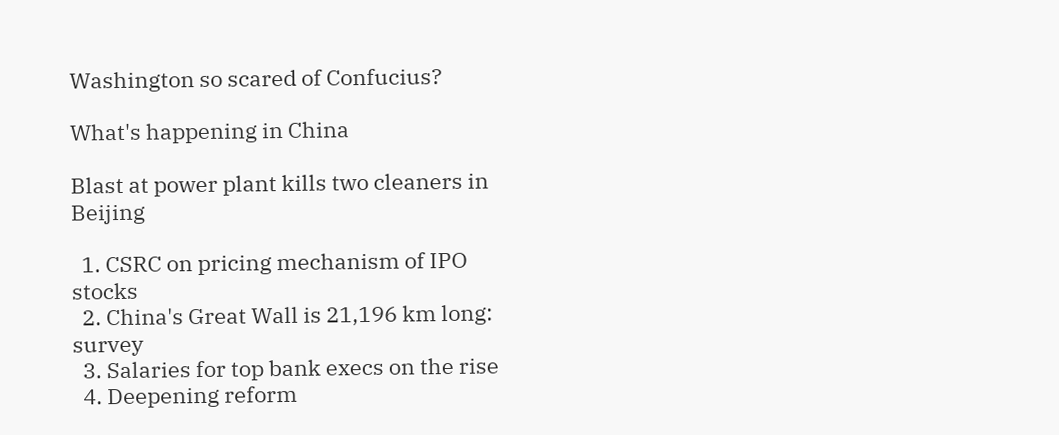Washington so scared of Confucius?

What's happening in China

Blast at power plant kills two cleaners in Beijing

  1. CSRC on pricing mechanism of IPO stocks
  2. China's Great Wall is 21,196 km long: survey
  3. Salaries for top bank execs on the rise
  4. Deepening reform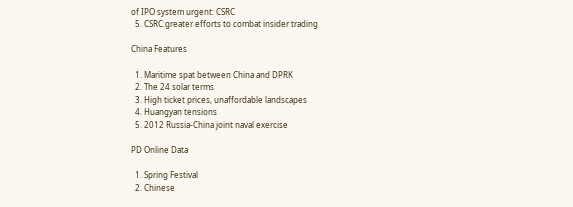of IPO system urgent: CSRC
  5. CSRC:greater efforts to combat insider trading

China Features

  1. Maritime spat between China and DPRK
  2. The 24 solar terms
  3. High ticket prices, unaffordable landscapes
  4. Huangyan tensions
  5. 2012 Russia-China joint naval exercise

PD Online Data

  1. Spring Festival
  2. Chinese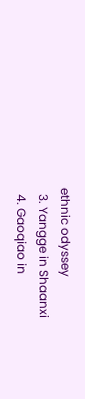ethnic odyssey
  3. Yangge in Shaanxi
  4. Gaoqiao in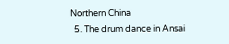Northern China
  5. The drum dance in Ansai